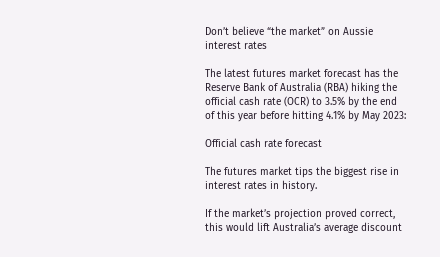Don’t believe “the market” on Aussie interest rates

The latest futures market forecast has the Reserve Bank of Australia (RBA) hiking the official cash rate (OCR) to 3.5% by the end of this year before hitting 4.1% by May 2023:

Official cash rate forecast

The futures market tips the biggest rise in interest rates in history.

If the market’s projection proved correct, this would lift Australia’s average discount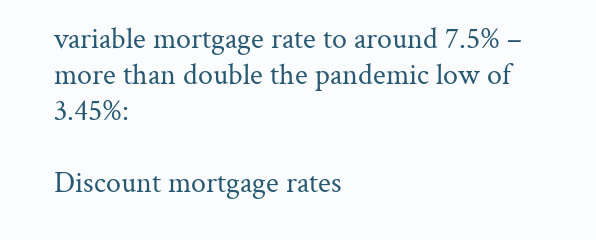variable mortgage rate to around 7.5% – more than double the pandemic low of 3.45%:

Discount mortgage rates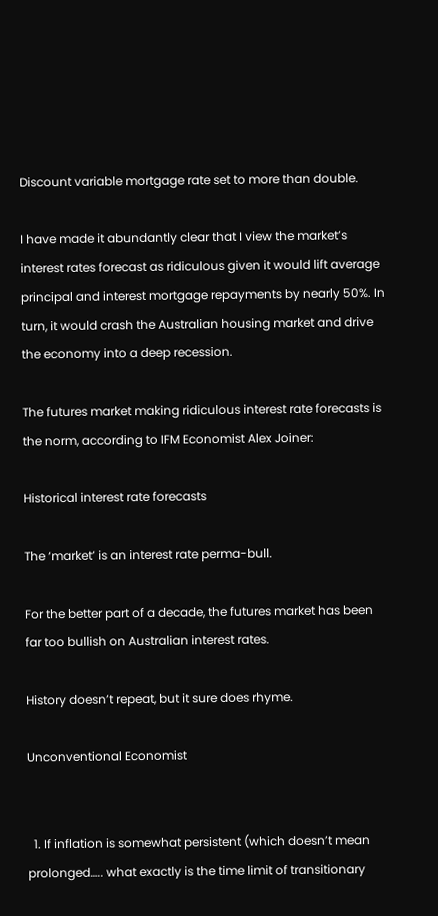Discount variable mortgage rate set to more than double.

I have made it abundantly clear that I view the market’s interest rates forecast as ridiculous given it would lift average principal and interest mortgage repayments by nearly 50%. In turn, it would crash the Australian housing market and drive the economy into a deep recession.

The futures market making ridiculous interest rate forecasts is the norm, according to IFM Economist Alex Joiner:

Historical interest rate forecasts

The ‘market’ is an interest rate perma-bull.

For the better part of a decade, the futures market has been far too bullish on Australian interest rates.

History doesn’t repeat, but it sure does rhyme.

Unconventional Economist


  1. If inflation is somewhat persistent (which doesn’t mean prolonged….. what exactly is the time limit of transitionary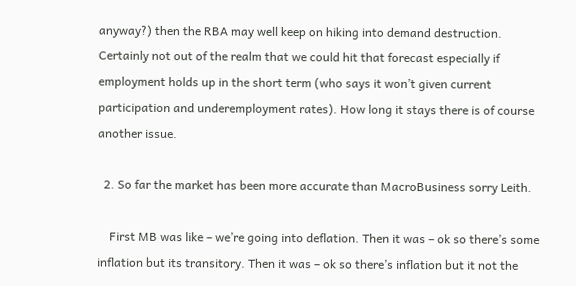anyway?) then the RBA may well keep on hiking into demand destruction. Certainly not out of the realm that we could hit that forecast especially if employment holds up in the short term (who says it won’t given current participation and underemployment rates). How long it stays there is of course another issue.

  2. So far the market has been more accurate than MacroBusiness sorry Leith.

    First MB was like – we’re going into deflation. Then it was – ok so there’s some inflation but its transitory. Then it was – ok so there’s inflation but it not the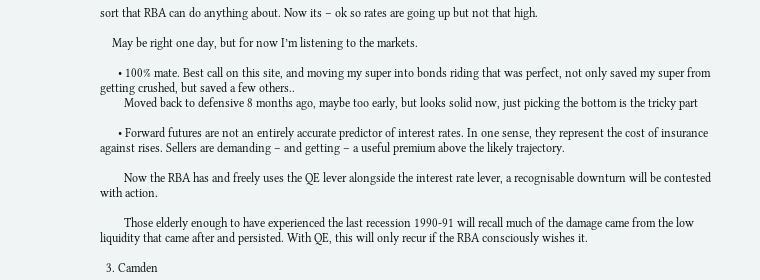sort that RBA can do anything about. Now its – ok so rates are going up but not that high.

    May be right one day, but for now I’m listening to the markets.

      • 100% mate. Best call on this site, and moving my super into bonds riding that was perfect, not only saved my super from getting crushed, but saved a few others..
        Moved back to defensive 8 months ago, maybe too early, but looks solid now, just picking the bottom is the tricky part

      • Forward futures are not an entirely accurate predictor of interest rates. In one sense, they represent the cost of insurance against rises. Sellers are demanding – and getting – a useful premium above the likely trajectory.

        Now the RBA has and freely uses the QE lever alongside the interest rate lever, a recognisable downturn will be contested with action.

        Those elderly enough to have experienced the last recession 1990-91 will recall much of the damage came from the low liquidity that came after and persisted. With QE, this will only recur if the RBA consciously wishes it.

  3. Camden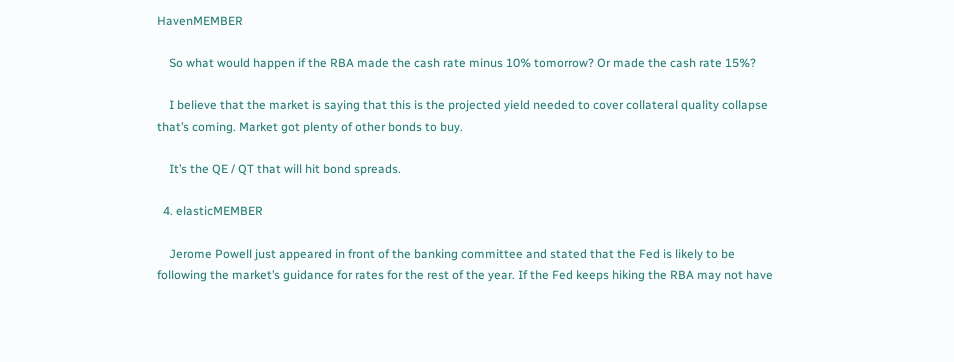HavenMEMBER

    So what would happen if the RBA made the cash rate minus 10% tomorrow? Or made the cash rate 15%?

    I believe that the market is saying that this is the projected yield needed to cover collateral quality collapse that’s coming. Market got plenty of other bonds to buy.

    It’s the QE / QT that will hit bond spreads.

  4. elasticMEMBER

    Jerome Powell just appeared in front of the banking committee and stated that the Fed is likely to be following the market’s guidance for rates for the rest of the year. If the Fed keeps hiking the RBA may not have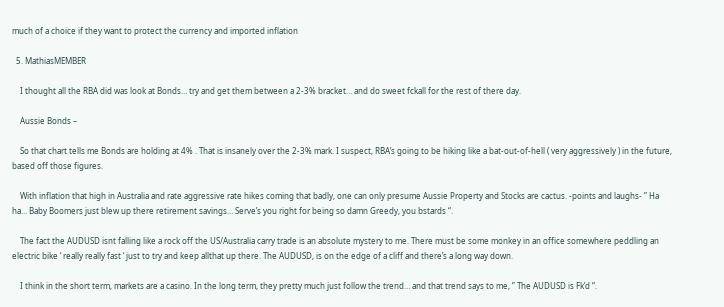much of a choice if they want to protect the currency and imported inflation

  5. MathiasMEMBER

    I thought all the RBA did was look at Bonds… try and get them between a 2-3% bracket… and do sweet fckall for the rest of there day.

    Aussie Bonds –

    So that chart tells me Bonds are holding at 4% . That is insanely over the 2-3% mark. I suspect, RBA’s going to be hiking like a bat-out-of-hell ( very aggressively ) in the future, based off those figures.

    With inflation that high in Australia and rate aggressive rate hikes coming that badly, one can only presume Aussie Property and Stocks are cactus. -points and laughs- ” Ha ha… Baby Boomers just blew up there retirement savings… Serve’s you right for being so damn Greedy, you bstards “.

    The fact the AUDUSD isnt falling like a rock off the US/Australia carry trade is an absolute mystery to me. There must be some monkey in an office somewhere peddling an electric bike ‘ really really fast ‘ just to try and keep allthat up there. The AUDUSD, is on the edge of a cliff and there’s a long way down.

    I think in the short term, markets are a casino. In the long term, they pretty much just follow the trend… and that trend says to me, ” The AUDUSD is Fk’d “.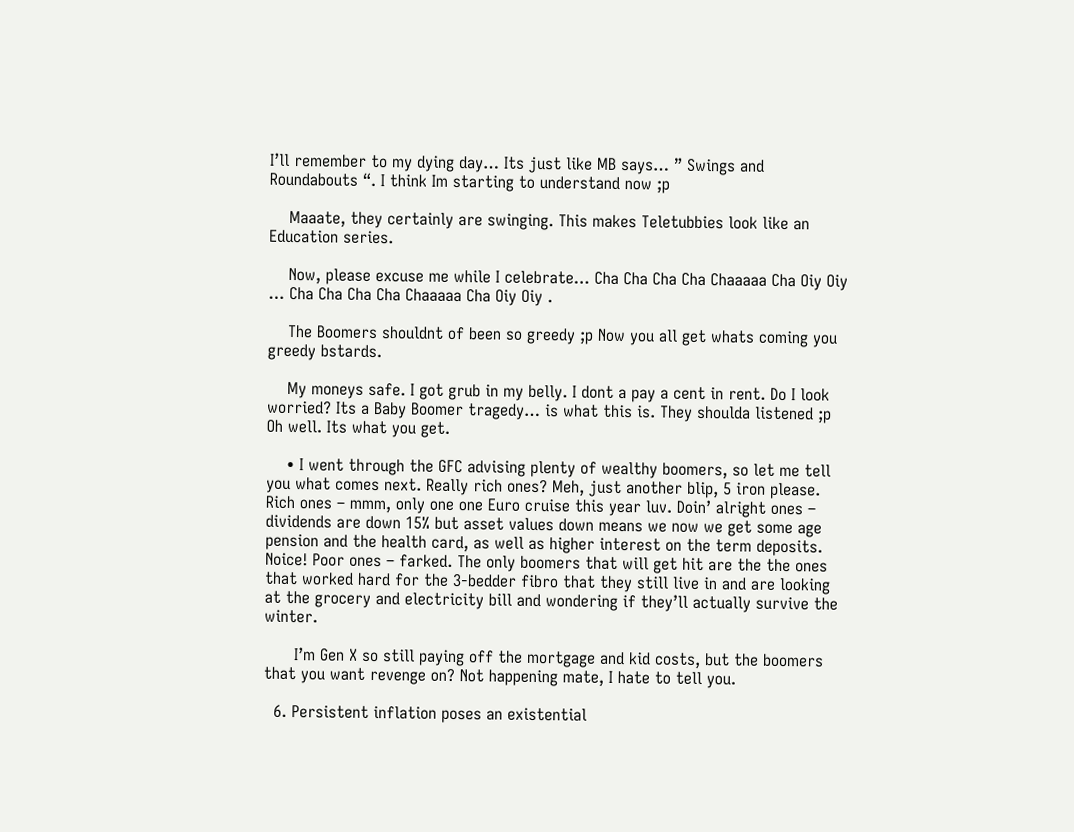I’ll remember to my dying day… Its just like MB says… ” Swings and Roundabouts “. I think Im starting to understand now ;p

    Maaate, they certainly are swinging. This makes Teletubbies look like an Education series.

    Now, please excuse me while I celebrate… Cha Cha Cha Cha Chaaaaa Cha Oiy Oiy … Cha Cha Cha Cha Chaaaaa Cha Oiy Oiy .

    The Boomers shouldnt of been so greedy ;p Now you all get whats coming you greedy bstards.

    My moneys safe. I got grub in my belly. I dont a pay a cent in rent. Do I look worried? Its a Baby Boomer tragedy… is what this is. They shoulda listened ;p Oh well. Its what you get.

    • I went through the GFC advising plenty of wealthy boomers, so let me tell you what comes next. Really rich ones? Meh, just another blip, 5 iron please. Rich ones – mmm, only one one Euro cruise this year luv. Doin’ alright ones – dividends are down 15% but asset values down means we now we get some age pension and the health card, as well as higher interest on the term deposits. Noice! Poor ones – farked. The only boomers that will get hit are the the ones that worked hard for the 3-bedder fibro that they still live in and are looking at the grocery and electricity bill and wondering if they’ll actually survive the winter.

      I’m Gen X so still paying off the mortgage and kid costs, but the boomers that you want revenge on? Not happening mate, I hate to tell you.

  6. Persistent inflation poses an existential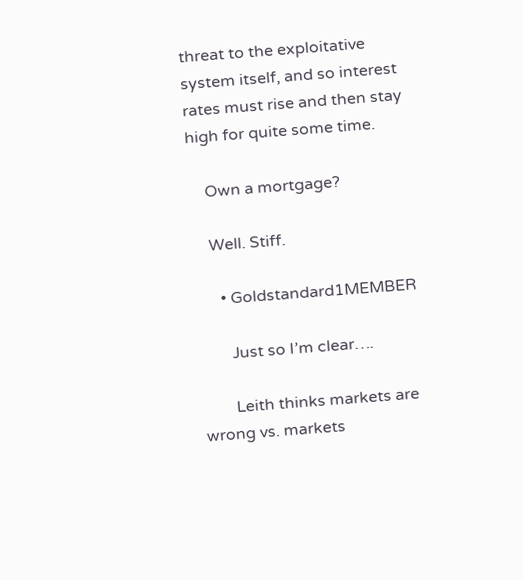threat to the exploitative system itself, and so interest rates must rise and then stay high for quite some time.

    Own a mortgage?

    Well. Stiff.

      • Goldstandard1MEMBER

        Just so I’m clear….

        Leith thinks markets are wrong vs. markets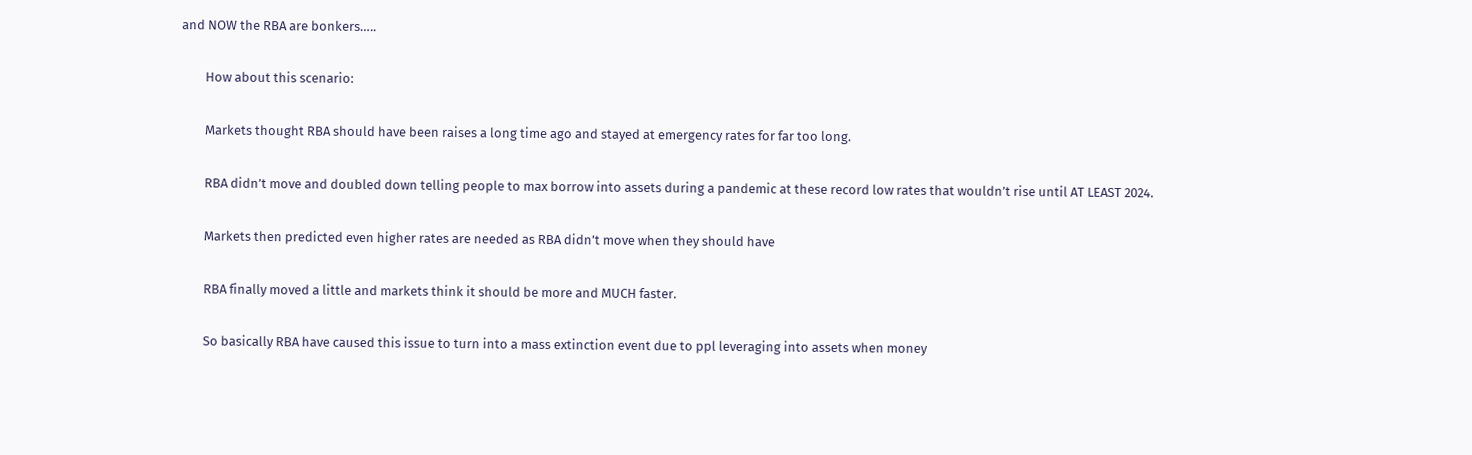and NOW the RBA are bonkers…..

        How about this scenario:

        Markets thought RBA should have been raises a long time ago and stayed at emergency rates for far too long.

        RBA didn’t move and doubled down telling people to max borrow into assets during a pandemic at these record low rates that wouldn’t rise until AT LEAST 2024.

        Markets then predicted even higher rates are needed as RBA didn’t move when they should have

        RBA finally moved a little and markets think it should be more and MUCH faster.

        So basically RBA have caused this issue to turn into a mass extinction event due to ppl leveraging into assets when money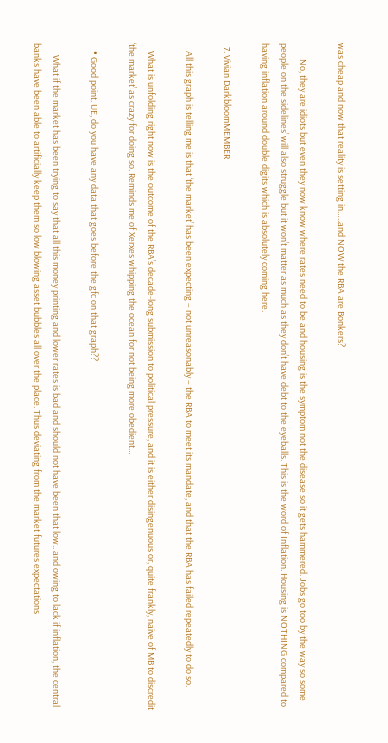was cheap and now that reality is setting in…..and NOW the RBA are Bonkers?

        No, they are idiots but even they now know where rates need to be and housing is the symptom not the disease so it gets hammered. Jobs go too by the way so some people on the sidelines’ will also struggle but it won’t matter as much as they don’t have debt to the eyeballs. This is the word of Inflation. Housing is NOTHING compared to having inflation around double digits which is absolutely coming here.

  7. Vivian DarkbloomMEMBER

    All this graph is telling me is that ‘the market’ has been expecting – not unreasonably – the RBA to meet its mandate, and that the RBA has failed repeatedly to do so.

    What is unfolding right now is the outcome of the RBA’s decade-long submission to political pressure, and it is either disingenuous or, quite frankly, naive of MB to discredit ‘the market’ as crazy for doing so. Reminds me of Xerxes whipping the ocean for not being more obedient…

    • Good point. UE, do you have any data that goes before the gfc on that graph??

      What if the market has been trying to say that all this money printing and lower rates is bad and should not have been that low.. and owing to lack if inflation, the central banks have been able to artificially keep them so low blowing asset bubbles all over the place. Thus deviating from the market futures expectations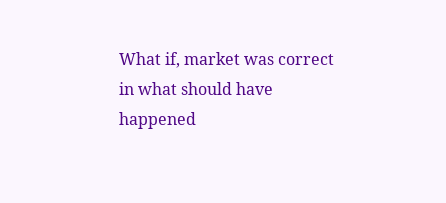What if, market was correct in what should have happened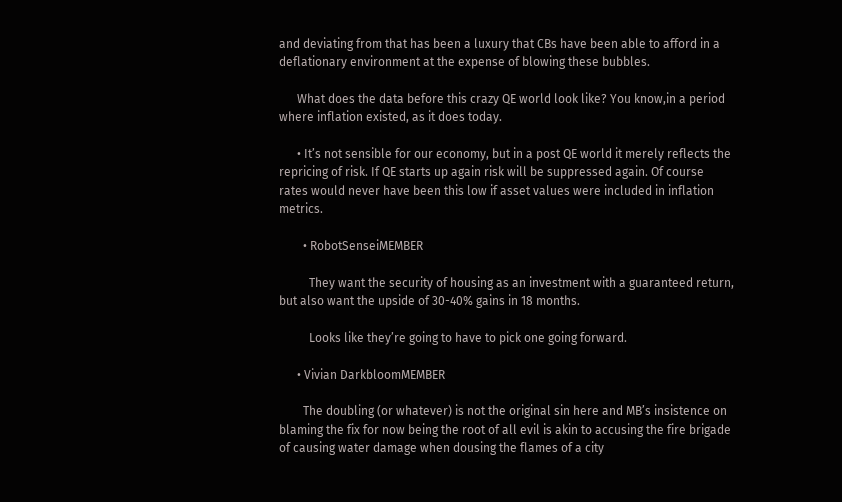and deviating from that has been a luxury that CBs have been able to afford in a deflationary environment at the expense of blowing these bubbles.

      What does the data before this crazy QE world look like? You know,in a period where inflation existed, as it does today.

      • It’s not sensible for our economy, but in a post QE world it merely reflects the repricing of risk. If QE starts up again risk will be suppressed again. Of course rates would never have been this low if asset values were included in inflation metrics.

        • RobotSenseiMEMBER

          They want the security of housing as an investment with a guaranteed return, but also want the upside of 30-40% gains in 18 months.

          Looks like they’re going to have to pick one going forward.

      • Vivian DarkbloomMEMBER

        The doubling (or whatever) is not the original sin here and MB’s insistence on blaming the fix for now being the root of all evil is akin to accusing the fire brigade of causing water damage when dousing the flames of a city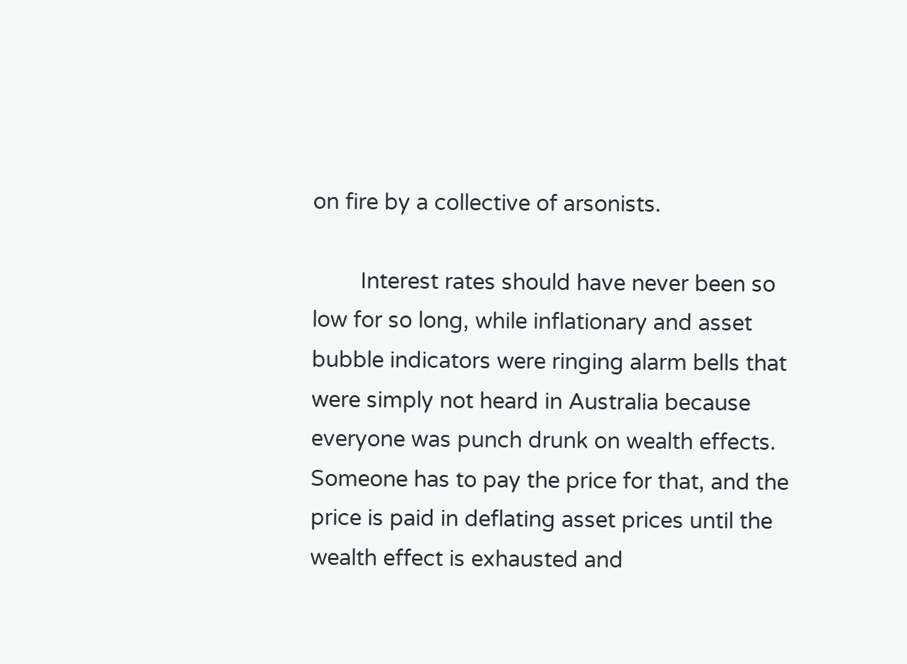on fire by a collective of arsonists.

        Interest rates should have never been so low for so long, while inflationary and asset bubble indicators were ringing alarm bells that were simply not heard in Australia because everyone was punch drunk on wealth effects. Someone has to pay the price for that, and the price is paid in deflating asset prices until the wealth effect is exhausted and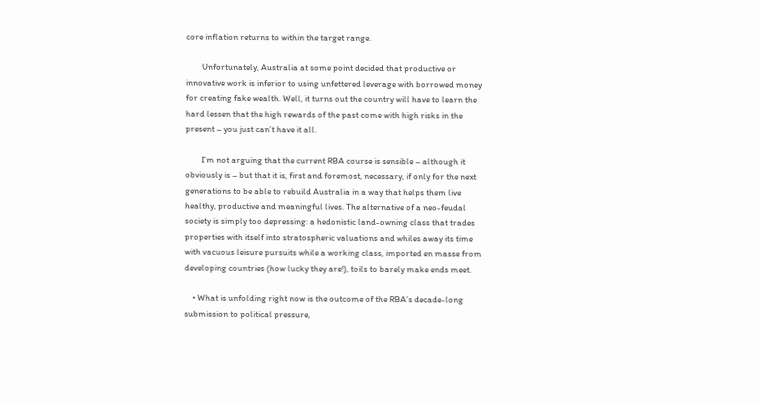core inflation returns to within the target range.

        Unfortunately, Australia at some point decided that productive or innovative work is inferior to using unfettered leverage with borrowed money for creating fake wealth. Well, it turns out the country will have to learn the hard lessen that the high rewards of the past come with high risks in the present – you just can’t have it all.

        I’m not arguing that the current RBA course is sensible – although it obviously is – but that it is, first and foremost, necessary, if only for the next generations to be able to rebuild Australia in a way that helps them live healthy, productive and meaningful lives. The alternative of a neo-feudal society is simply too depressing: a hedonistic land-owning class that trades properties with itself into stratospheric valuations and whiles away its time with vacuous leisure pursuits while a working class, imported en masse from developing countries (how lucky they are!), toils to barely make ends meet.

    • What is unfolding right now is the outcome of the RBA’s decade-long submission to political pressure,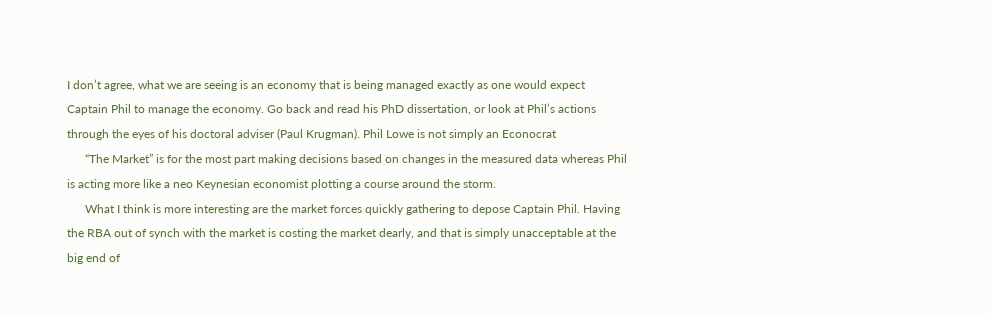I don’t agree, what we are seeing is an economy that is being managed exactly as one would expect Captain Phil to manage the economy. Go back and read his PhD dissertation, or look at Phil’s actions through the eyes of his doctoral adviser (Paul Krugman). Phil Lowe is not simply an Econocrat
      “The Market” is for the most part making decisions based on changes in the measured data whereas Phil is acting more like a neo Keynesian economist plotting a course around the storm.
      What I think is more interesting are the market forces quickly gathering to depose Captain Phil. Having the RBA out of synch with the market is costing the market dearly, and that is simply unacceptable at the big end of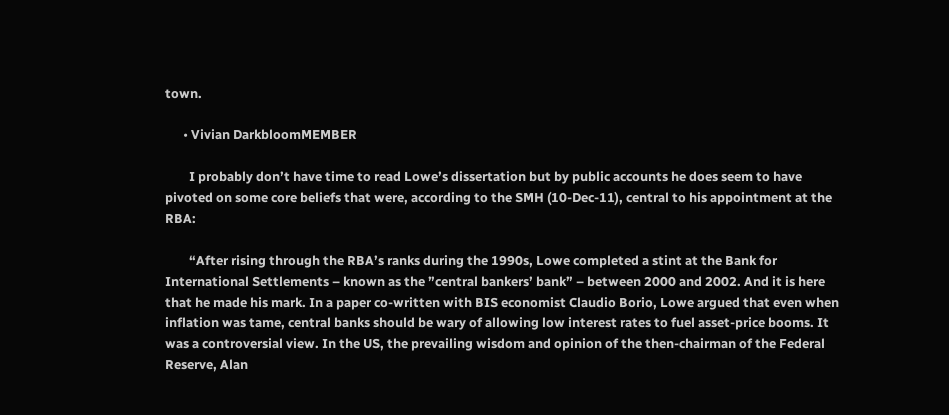town.

      • Vivian DarkbloomMEMBER

        I probably don’t have time to read Lowe’s dissertation but by public accounts he does seem to have pivoted on some core beliefs that were, according to the SMH (10-Dec-11), central to his appointment at the RBA:

        “After rising through the RBA’s ranks during the 1990s, Lowe completed a stint at the Bank for International Settlements – known as the ”central bankers’ bank” – between 2000 and 2002. And it is here that he made his mark. In a paper co-written with BIS economist Claudio Borio, Lowe argued that even when inflation was tame, central banks should be wary of allowing low interest rates to fuel asset-price booms. It was a controversial view. In the US, the prevailing wisdom and opinion of the then-chairman of the Federal Reserve, Alan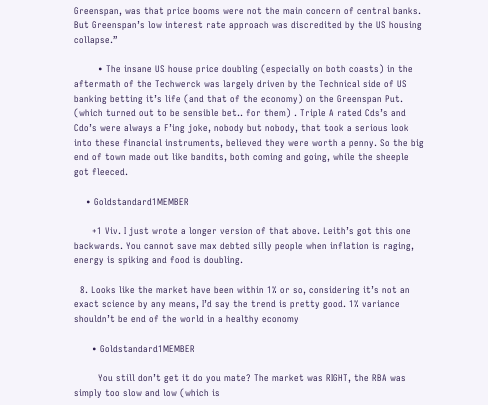Greenspan, was that price booms were not the main concern of central banks. But Greenspan’s low interest rate approach was discredited by the US housing collapse.”

        • The insane US house price doubling (especially on both coasts) in the aftermath of the Techwerck was largely driven by the Technical side of US banking betting it’s life (and that of the economy) on the Greenspan Put. (which turned out to be sensible bet.. for them) . Triple A rated Cds’s and Cdo’s were always a F’ing joke, nobody but nobody, that took a serious look into these financial instruments, believed they were worth a penny. So the big end of town made out like bandits, both coming and going, while the sheeple got fleeced.

    • Goldstandard1MEMBER

      +1 Viv. I just wrote a longer version of that above. Leith’s got this one backwards. You cannot save max debted silly people when inflation is raging, energy is spiking and food is doubling.

  8. Looks like the market have been within 1% or so, considering it’s not an exact science by any means, I’d say the trend is pretty good. 1% variance shouldn’t be end of the world in a healthy economy

      • Goldstandard1MEMBER

        You still don’t get it do you mate? The market was RIGHT, the RBA was simply too slow and low (which is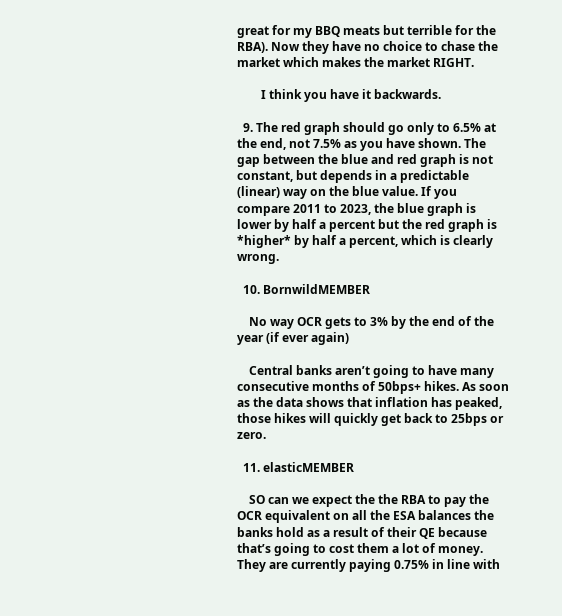great for my BBQ meats but terrible for the RBA). Now they have no choice to chase the market which makes the market RIGHT.

        I think you have it backwards.

  9. The red graph should go only to 6.5% at the end, not 7.5% as you have shown. The gap between the blue and red graph is not constant, but depends in a predictable (linear) way on the blue value. If you compare 2011 to 2023, the blue graph is lower by half a percent but the red graph is *higher* by half a percent, which is clearly wrong.

  10. BornwildMEMBER

    No way OCR gets to 3% by the end of the year (if ever again)

    Central banks aren’t going to have many consecutive months of 50bps+ hikes. As soon as the data shows that inflation has peaked, those hikes will quickly get back to 25bps or zero.

  11. elasticMEMBER

    SO can we expect the the RBA to pay the OCR equivalent on all the ESA balances the banks hold as a result of their QE because that’s going to cost them a lot of money. They are currently paying 0.75% in line with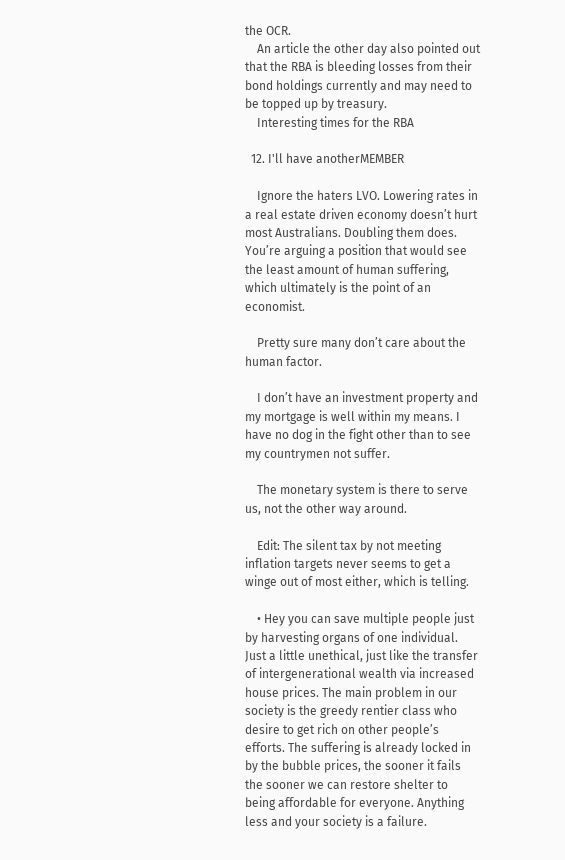the OCR.
    An article the other day also pointed out that the RBA is bleeding losses from their bond holdings currently and may need to be topped up by treasury.
    Interesting times for the RBA

  12. I'll have anotherMEMBER

    Ignore the haters LVO. Lowering rates in a real estate driven economy doesn’t hurt most Australians. Doubling them does. You’re arguing a position that would see the least amount of human suffering, which ultimately is the point of an economist.

    Pretty sure many don’t care about the human factor.

    I don’t have an investment property and my mortgage is well within my means. I have no dog in the fight other than to see my countrymen not suffer.

    The monetary system is there to serve us, not the other way around.

    Edit: The silent tax by not meeting inflation targets never seems to get a winge out of most either, which is telling.

    • Hey you can save multiple people just by harvesting organs of one individual. Just a little unethical, just like the transfer of intergenerational wealth via increased house prices. The main problem in our society is the greedy rentier class who desire to get rich on other people’s efforts. The suffering is already locked in by the bubble prices, the sooner it fails the sooner we can restore shelter to being affordable for everyone. Anything less and your society is a failure.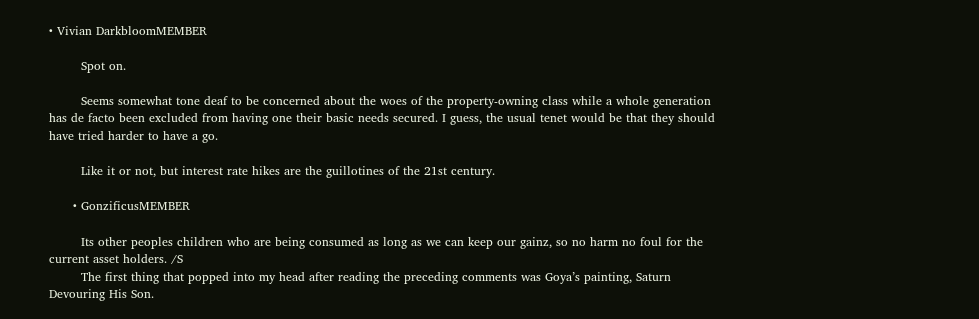• Vivian DarkbloomMEMBER

        Spot on.

        Seems somewhat tone deaf to be concerned about the woes of the property-owning class while a whole generation has de facto been excluded from having one their basic needs secured. I guess, the usual tenet would be that they should have tried harder to have a go.

        Like it or not, but interest rate hikes are the guillotines of the 21st century.

      • GonzificusMEMBER

        Its other peoples children who are being consumed as long as we can keep our gainz, so no harm no foul for the current asset holders. /S
        The first thing that popped into my head after reading the preceding comments was Goya’s painting, Saturn Devouring His Son.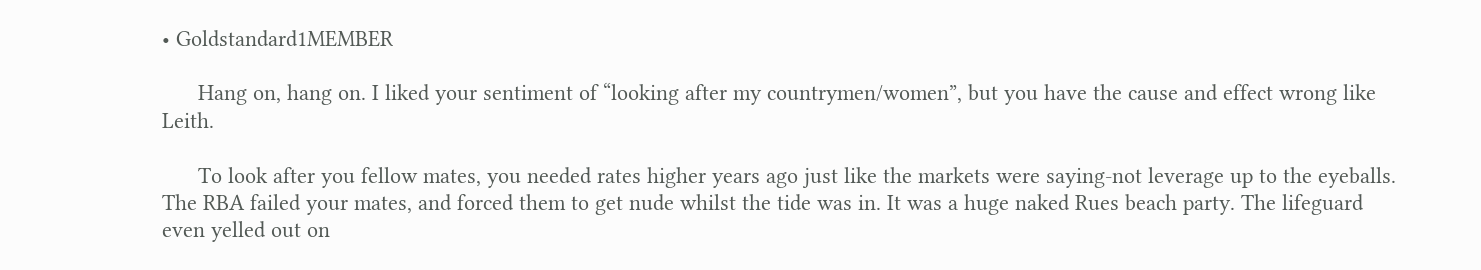• Goldstandard1MEMBER

      Hang on, hang on. I liked your sentiment of “looking after my countrymen/women”, but you have the cause and effect wrong like Leith.

      To look after you fellow mates, you needed rates higher years ago just like the markets were saying-not leverage up to the eyeballs. The RBA failed your mates, and forced them to get nude whilst the tide was in. It was a huge naked Rues beach party. The lifeguard even yelled out on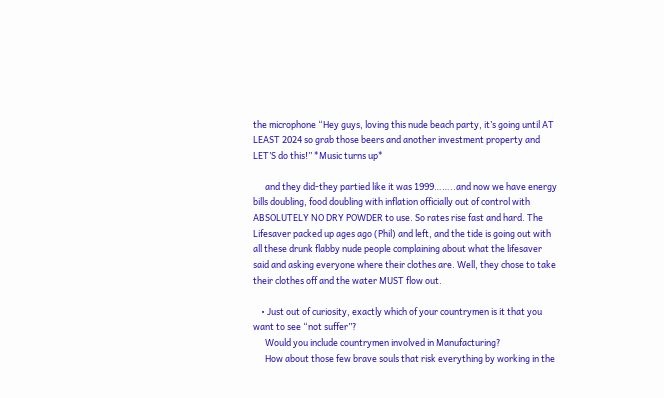the microphone “Hey guys, loving this nude beach party, it’s going until AT LEAST 2024 so grab those beers and another investment property and LET’S do this!” *Music turns up*

      and they did-they partied like it was 1999……..and now we have energy bills doubling, food doubling with inflation officially out of control with ABSOLUTELY NO DRY POWDER to use. So rates rise fast and hard. The Lifesaver packed up ages ago (Phil) and left, and the tide is going out with all these drunk flabby nude people complaining about what the lifesaver said and asking everyone where their clothes are. Well, they chose to take their clothes off and the water MUST flow out.

    • Just out of curiosity, exactly which of your countrymen is it that you want to see “not suffer”?
      Would you include countrymen involved in Manufacturing?
      How about those few brave souls that risk everything by working in the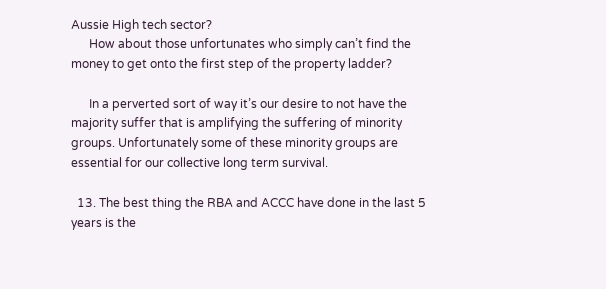Aussie High tech sector?
      How about those unfortunates who simply can’t find the money to get onto the first step of the property ladder?

      In a perverted sort of way it’s our desire to not have the majority suffer that is amplifying the suffering of minority groups. Unfortunately some of these minority groups are essential for our collective long term survival.

  13. The best thing the RBA and ACCC have done in the last 5 years is the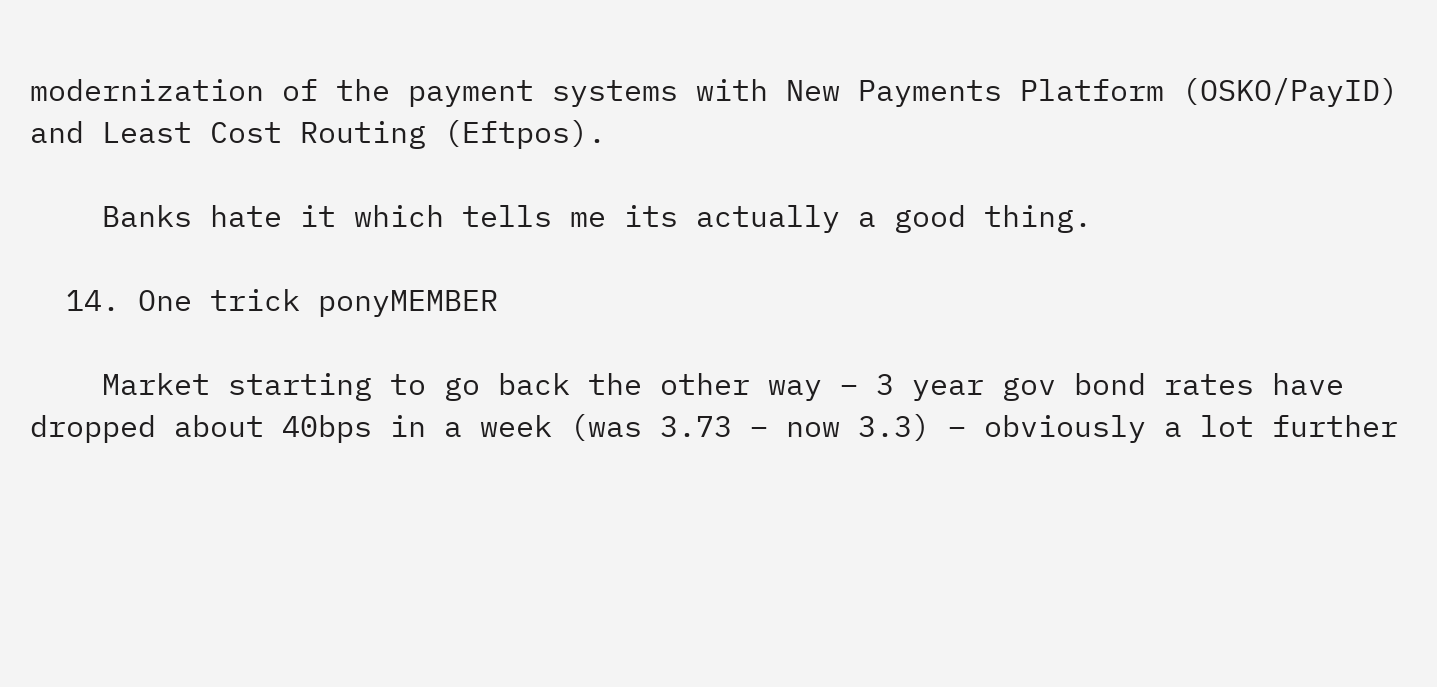modernization of the payment systems with New Payments Platform (OSKO/PayID) and Least Cost Routing (Eftpos).

    Banks hate it which tells me its actually a good thing.

  14. One trick ponyMEMBER

    Market starting to go back the other way – 3 year gov bond rates have dropped about 40bps in a week (was 3.73 – now 3.3) – obviously a lot further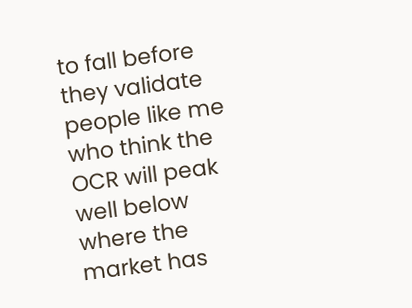to fall before they validate people like me who think the OCR will peak well below where the market has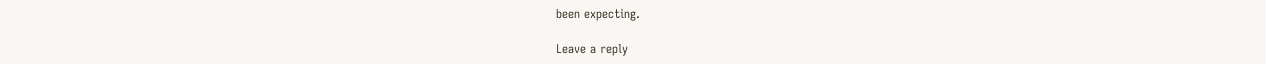been expecting.

Leave a reply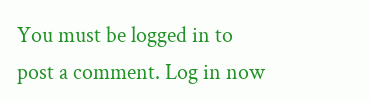You must be logged in to post a comment. Log in now